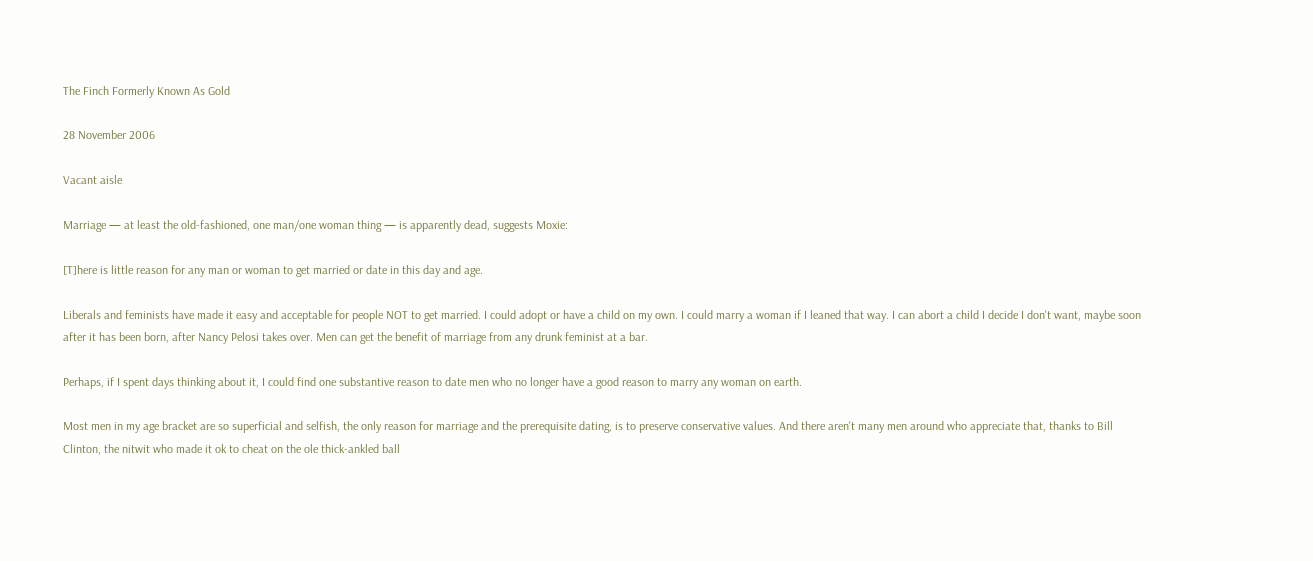The Finch Formerly Known As Gold

28 November 2006

Vacant aisle

Marriage — at least the old-fashioned, one man/one woman thing — is apparently dead, suggests Moxie:

[T]here is little reason for any man or woman to get married or date in this day and age.

Liberals and feminists have made it easy and acceptable for people NOT to get married. I could adopt or have a child on my own. I could marry a woman if I leaned that way. I can abort a child I decide I don't want, maybe soon after it has been born, after Nancy Pelosi takes over. Men can get the benefit of marriage from any drunk feminist at a bar.

Perhaps, if I spent days thinking about it, I could find one substantive reason to date men who no longer have a good reason to marry any woman on earth.

Most men in my age bracket are so superficial and selfish, the only reason for marriage and the prerequisite dating, is to preserve conservative values. And there aren't many men around who appreciate that, thanks to Bill Clinton, the nitwit who made it ok to cheat on the ole thick-ankled ball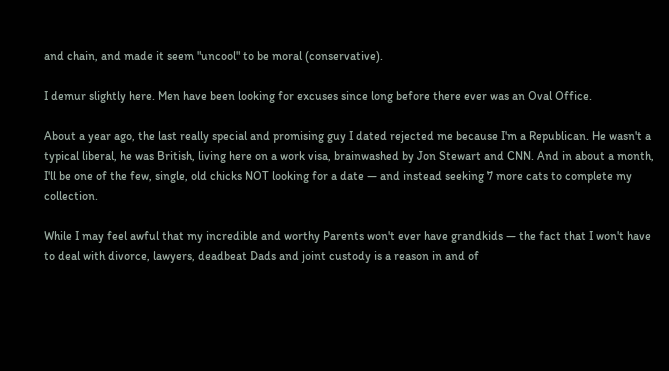and chain, and made it seem "uncool" to be moral (conservative).

I demur slightly here. Men have been looking for excuses since long before there ever was an Oval Office.

About a year ago, the last really special and promising guy I dated rejected me because I'm a Republican. He wasn't a typical liberal, he was British, living here on a work visa, brainwashed by Jon Stewart and CNN. And in about a month, I'll be one of the few, single, old chicks NOT looking for a date — and instead seeking 7 more cats to complete my collection.

While I may feel awful that my incredible and worthy Parents won't ever have grandkids — the fact that I won't have to deal with divorce, lawyers, deadbeat Dads and joint custody is a reason in and of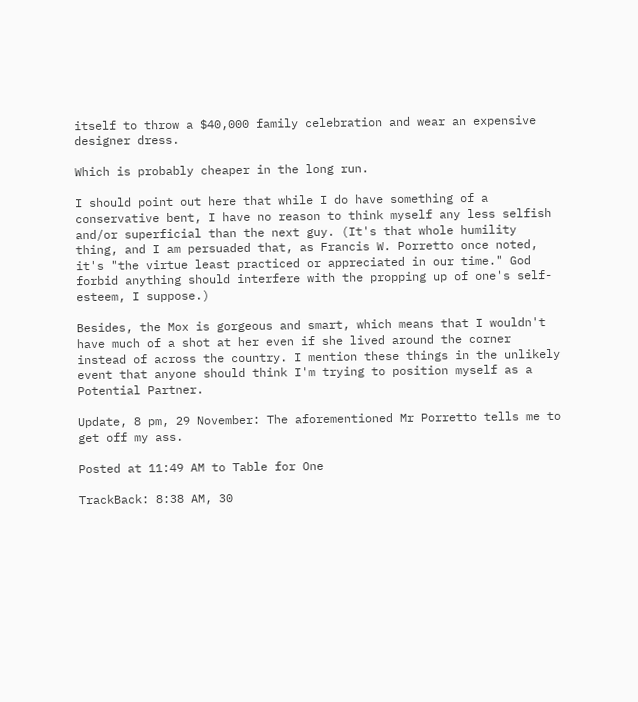itself to throw a $40,000 family celebration and wear an expensive designer dress.

Which is probably cheaper in the long run.

I should point out here that while I do have something of a conservative bent, I have no reason to think myself any less selfish and/or superficial than the next guy. (It's that whole humility thing, and I am persuaded that, as Francis W. Porretto once noted, it's "the virtue least practiced or appreciated in our time." God forbid anything should interfere with the propping up of one's self-esteem, I suppose.)

Besides, the Mox is gorgeous and smart, which means that I wouldn't have much of a shot at her even if she lived around the corner instead of across the country. I mention these things in the unlikely event that anyone should think I'm trying to position myself as a Potential Partner.

Update, 8 pm, 29 November: The aforementioned Mr Porretto tells me to get off my ass.

Posted at 11:49 AM to Table for One

TrackBack: 8:38 AM, 30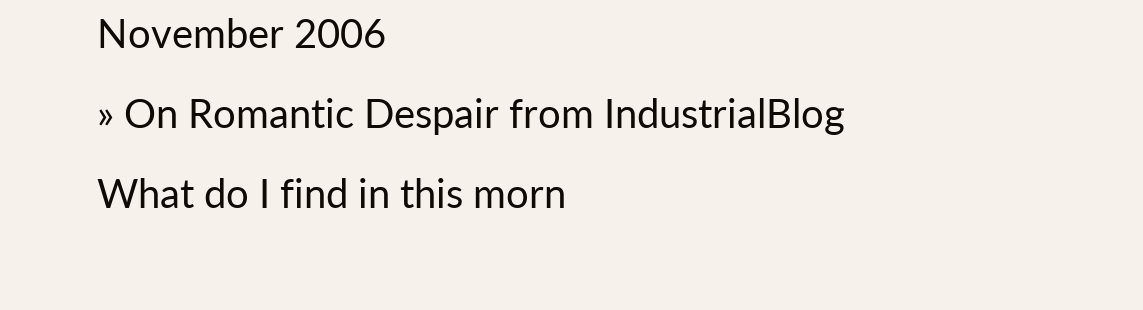November 2006
» On Romantic Despair from IndustrialBlog
What do I find in this morn